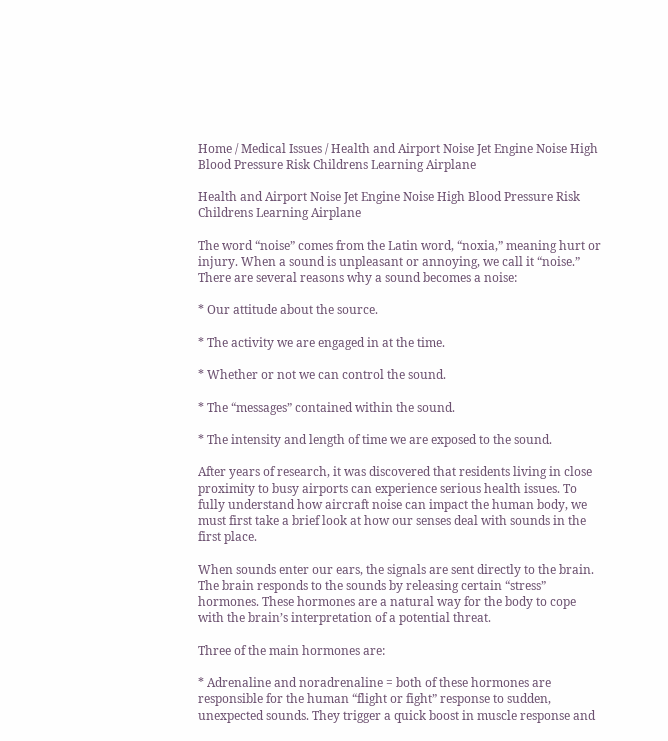Home / Medical Issues / Health and Airport Noise Jet Engine Noise High Blood Pressure Risk Childrens Learning Airplane

Health and Airport Noise Jet Engine Noise High Blood Pressure Risk Childrens Learning Airplane

The word “noise” comes from the Latin word, “noxia,” meaning hurt or injury. When a sound is unpleasant or annoying, we call it “noise.” There are several reasons why a sound becomes a noise:

* Our attitude about the source.

* The activity we are engaged in at the time.

* Whether or not we can control the sound.

* The “messages” contained within the sound.

* The intensity and length of time we are exposed to the sound.

After years of research, it was discovered that residents living in close proximity to busy airports can experience serious health issues. To fully understand how aircraft noise can impact the human body, we must first take a brief look at how our senses deal with sounds in the first place.

When sounds enter our ears, the signals are sent directly to the brain. The brain responds to the sounds by releasing certain “stress” hormones. These hormones are a natural way for the body to cope with the brain’s interpretation of a potential threat.

Three of the main hormones are:

* Adrenaline and noradrenaline = both of these hormones are responsible for the human “flight or fight” response to sudden, unexpected sounds. They trigger a quick boost in muscle response and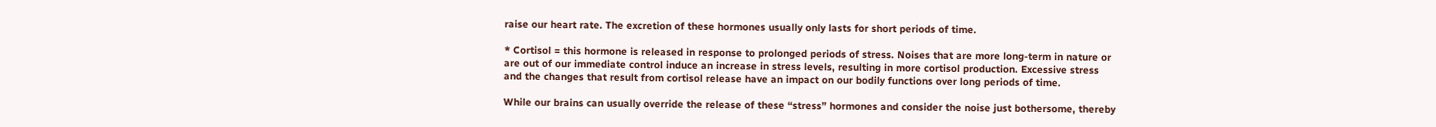raise our heart rate. The excretion of these hormones usually only lasts for short periods of time.

* Cortisol = this hormone is released in response to prolonged periods of stress. Noises that are more long-term in nature or are out of our immediate control induce an increase in stress levels, resulting in more cortisol production. Excessive stress and the changes that result from cortisol release have an impact on our bodily functions over long periods of time.

While our brains can usually override the release of these “stress” hormones and consider the noise just bothersome, thereby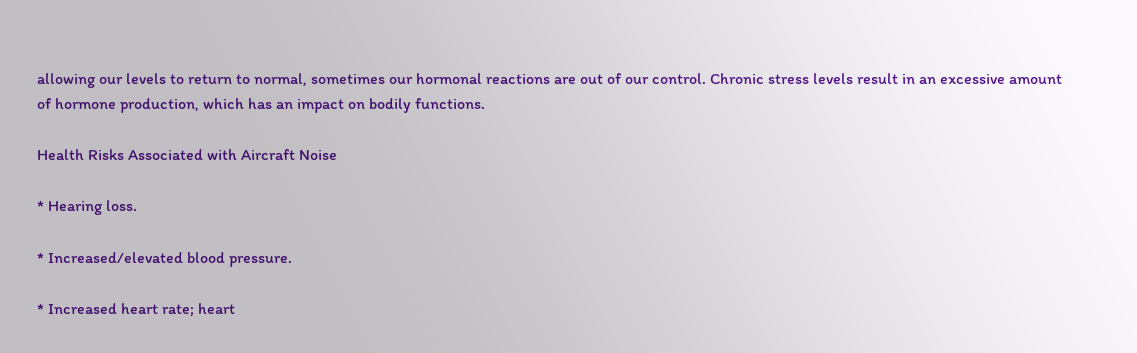allowing our levels to return to normal, sometimes our hormonal reactions are out of our control. Chronic stress levels result in an excessive amount of hormone production, which has an impact on bodily functions.

Health Risks Associated with Aircraft Noise

* Hearing loss.

* Increased/elevated blood pressure.

* Increased heart rate; heart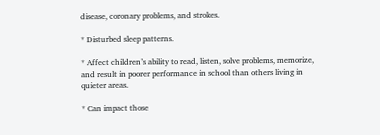disease, coronary problems, and strokes.

* Disturbed sleep patterns.

* Affect children’s ability to read, listen, solve problems, memorize, and result in poorer performance in school than others living in quieter areas.

* Can impact those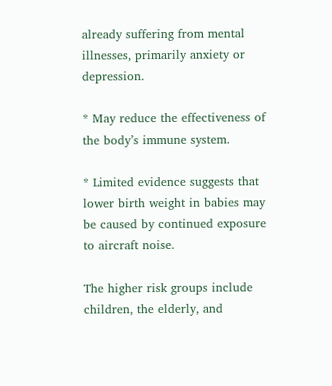already suffering from mental illnesses, primarily anxiety or depression.

* May reduce the effectiveness of the body’s immune system.

* Limited evidence suggests that lower birth weight in babies may be caused by continued exposure to aircraft noise.

The higher risk groups include children, the elderly, and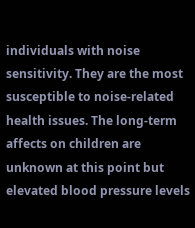individuals with noise sensitivity. They are the most susceptible to noise-related health issues. The long-term affects on children are unknown at this point but elevated blood pressure levels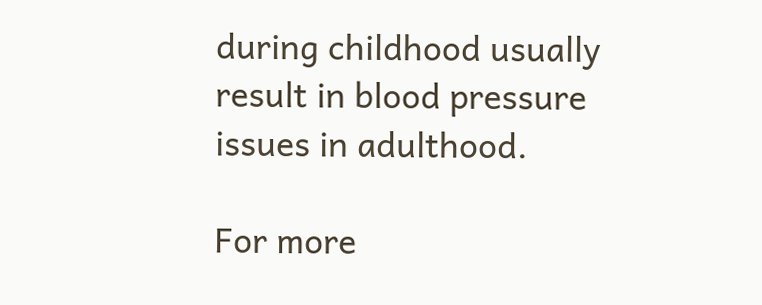during childhood usually result in blood pressure issues in adulthood.

For more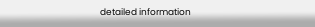detailed information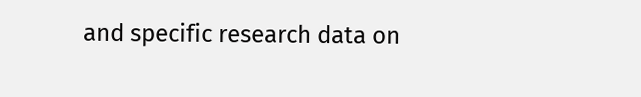and specific research data on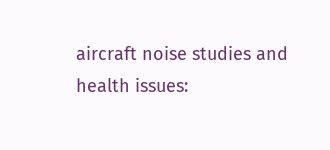aircraft noise studies and health issues: